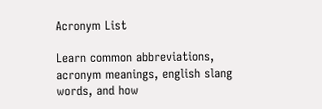Acronym List

Learn common abbreviations, acronym meanings, english slang words, and how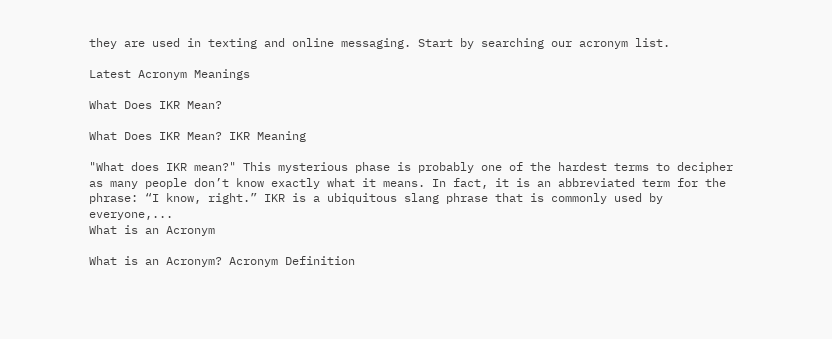they are used in texting and online messaging. Start by searching our acronym list.

Latest Acronym Meanings

What Does IKR Mean?

What Does IKR Mean? IKR Meaning

"What does IKR mean?" This mysterious phase is probably one of the hardest terms to decipher as many people don’t know exactly what it means. In fact, it is an abbreviated term for the phrase: “I know, right.” IKR is a ubiquitous slang phrase that is commonly used by everyone,...
What is an Acronym

What is an Acronym? Acronym Definition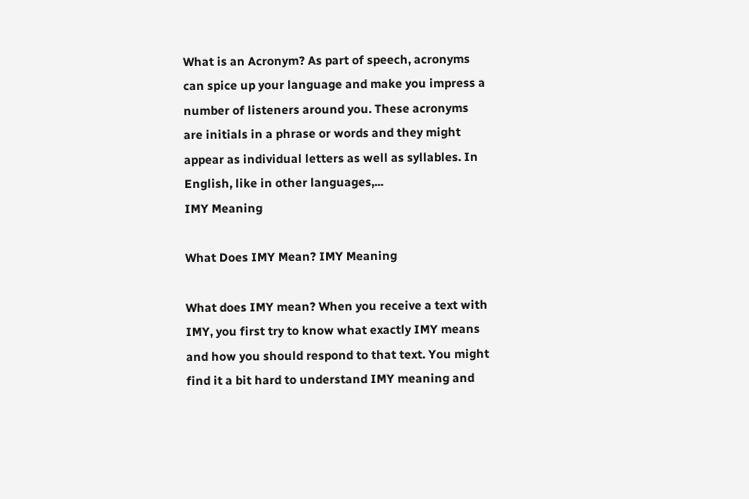What is an Acronym? As part of speech, acronyms can spice up your language and make you impress a number of listeners around you. These acronyms are initials in a phrase or words and they might appear as individual letters as well as syllables. In English, like in other languages,...
IMY Meaning

What Does IMY Mean? IMY Meaning

What does IMY mean? When you receive a text with IMY, you first try to know what exactly IMY means and how you should respond to that text. You might find it a bit hard to understand IMY meaning and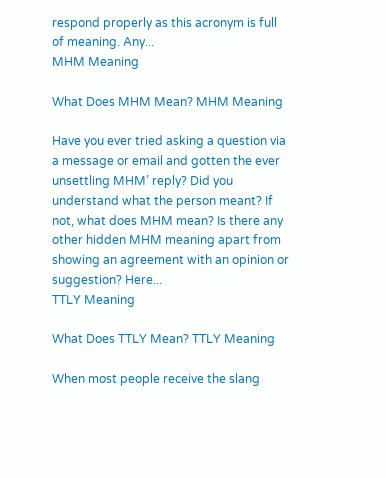respond properly as this acronym is full of meaning. Any...
MHM Meaning

What Does MHM Mean? MHM Meaning

Have you ever tried asking a question via a message or email and gotten the ever unsettling MHM’ reply? Did you understand what the person meant? If not, what does MHM mean? Is there any other hidden MHM meaning apart from showing an agreement with an opinion or suggestion? Here...
TTLY Meaning

What Does TTLY Mean? TTLY Meaning

When most people receive the slang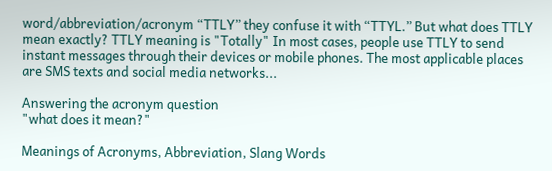word/abbreviation/acronym “TTLY” they confuse it with “TTYL.” But what does TTLY mean exactly? TTLY meaning is "Totally" In most cases, people use TTLY to send instant messages through their devices or mobile phones. The most applicable places are SMS texts and social media networks...

Answering the acronym question
"what does it mean?"

Meanings of Acronyms, Abbreviation, Slang Words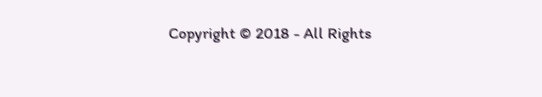Copyright © 2018 - All Rights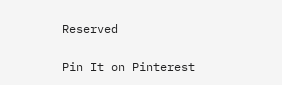Reserved

Pin It on Pinterest